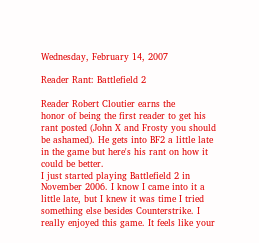Wednesday, February 14, 2007

Reader Rant: Battlefield 2

Reader Robert Cloutier earns the
honor of being the first reader to get his rant posted (John X and Frosty you should be ashamed). He gets into BF2 a little late in the game but here's his rant on how it could be better.
I just started playing Battlefield 2 in November 2006. I know I came into it a little late, but I knew it was time I tried something else besides Counterstrike. I really enjoyed this game. It feels like your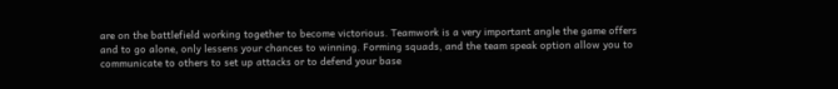are on the battlefield working together to become victorious. Teamwork is a very important angle the game offers and to go alone, only lessens your chances to winning. Forming squads, and the team speak option allow you to communicate to others to set up attacks or to defend your base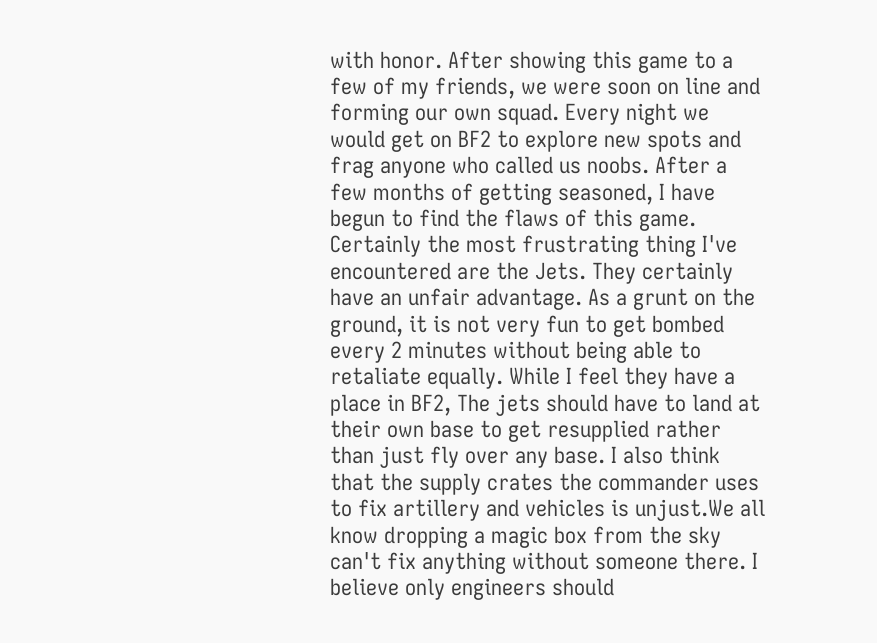with honor. After showing this game to a few of my friends, we were soon on line and forming our own squad. Every night we would get on BF2 to explore new spots and frag anyone who called us noobs. After a few months of getting seasoned, I have begun to find the flaws of this game.
Certainly the most frustrating thing I've encountered are the Jets. They certainly have an unfair advantage. As a grunt on the ground, it is not very fun to get bombed every 2 minutes without being able to retaliate equally. While I feel they have a place in BF2, The jets should have to land at their own base to get resupplied rather than just fly over any base. I also think that the supply crates the commander uses to fix artillery and vehicles is unjust.We all know dropping a magic box from the sky can't fix anything without someone there. I believe only engineers should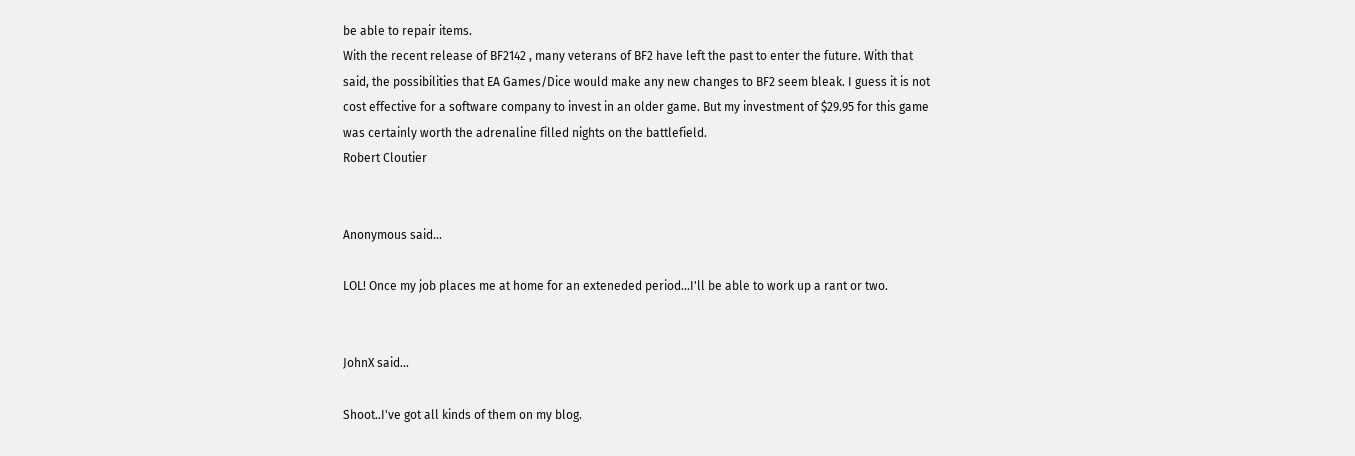be able to repair items.
With the recent release of BF2142 , many veterans of BF2 have left the past to enter the future. With that said, the possibilities that EA Games/Dice would make any new changes to BF2 seem bleak. I guess it is not cost effective for a software company to invest in an older game. But my investment of $29.95 for this game was certainly worth the adrenaline filled nights on the battlefield.
Robert Cloutier


Anonymous said...

LOL! Once my job places me at home for an exteneded period...I'll be able to work up a rant or two.


JohnX said...

Shoot..I've got all kinds of them on my blog.